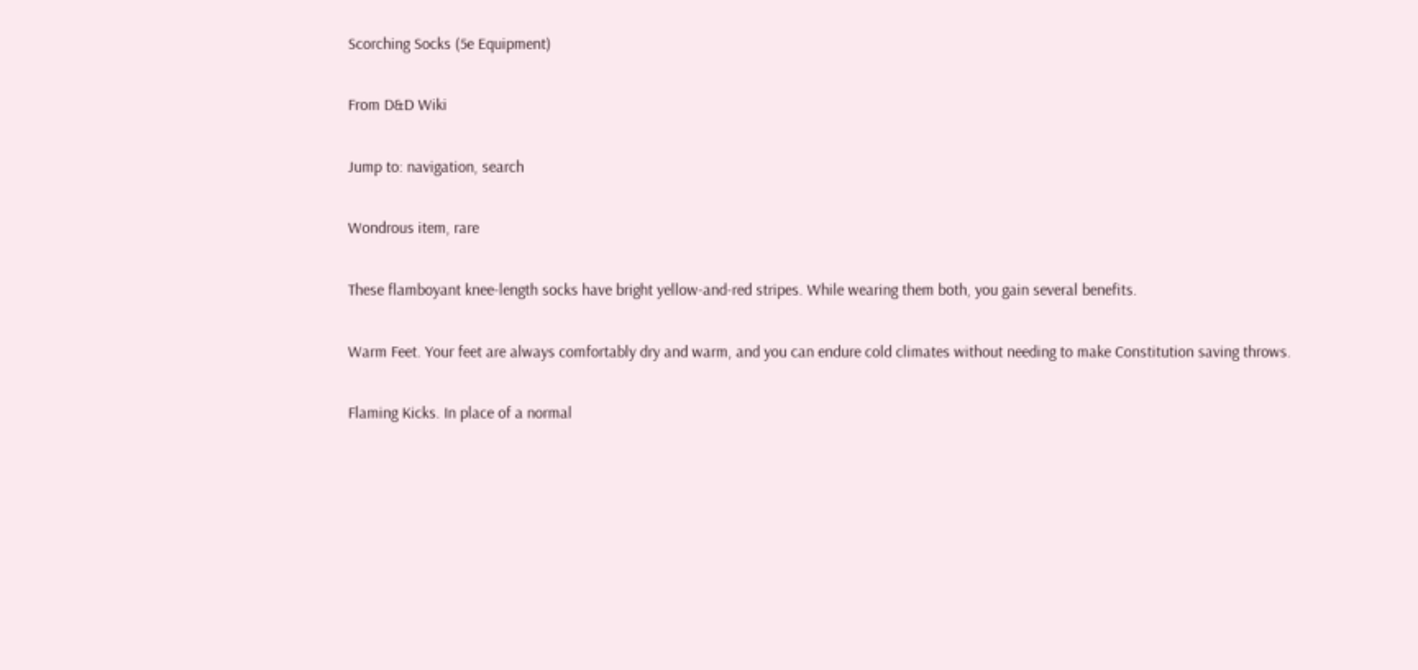Scorching Socks (5e Equipment)

From D&D Wiki

Jump to: navigation, search

Wondrous item, rare

These flamboyant knee-length socks have bright yellow-and-red stripes. While wearing them both, you gain several benefits.

Warm Feet. Your feet are always comfortably dry and warm, and you can endure cold climates without needing to make Constitution saving throws.

Flaming Kicks. In place of a normal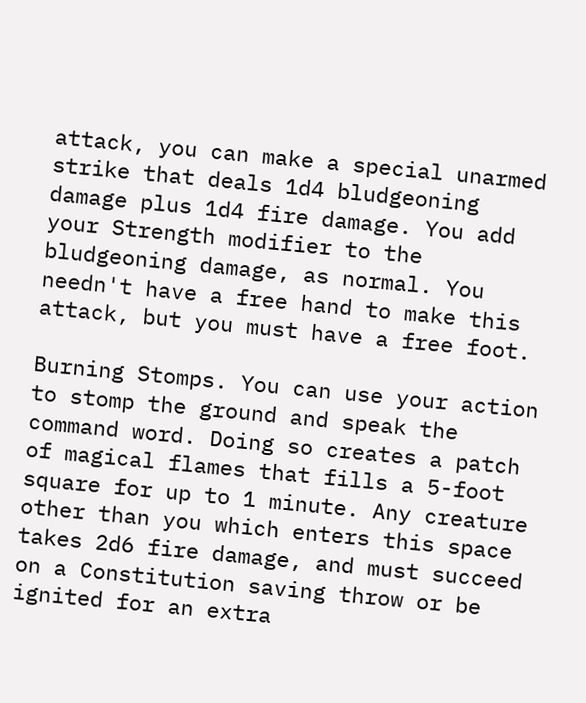attack, you can make a special unarmed strike that deals 1d4 bludgeoning damage plus 1d4 fire damage. You add your Strength modifier to the bludgeoning damage, as normal. You needn't have a free hand to make this attack, but you must have a free foot.

Burning Stomps. You can use your action to stomp the ground and speak the command word. Doing so creates a patch of magical flames that fills a 5-foot square for up to 1 minute. Any creature other than you which enters this space takes 2d6 fire damage, and must succeed on a Constitution saving throw or be ignited for an extra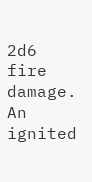2d6 fire damage. An ignited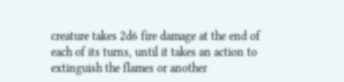creature takes 2d6 fire damage at the end of each of its turns, until it takes an action to extinguish the flames or another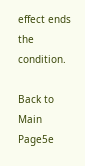effect ends the condition.

Back to Main Page5e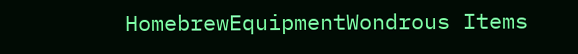HomebrewEquipmentWondrous Items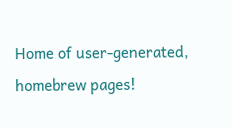Home of user-generated,
homebrew pages!